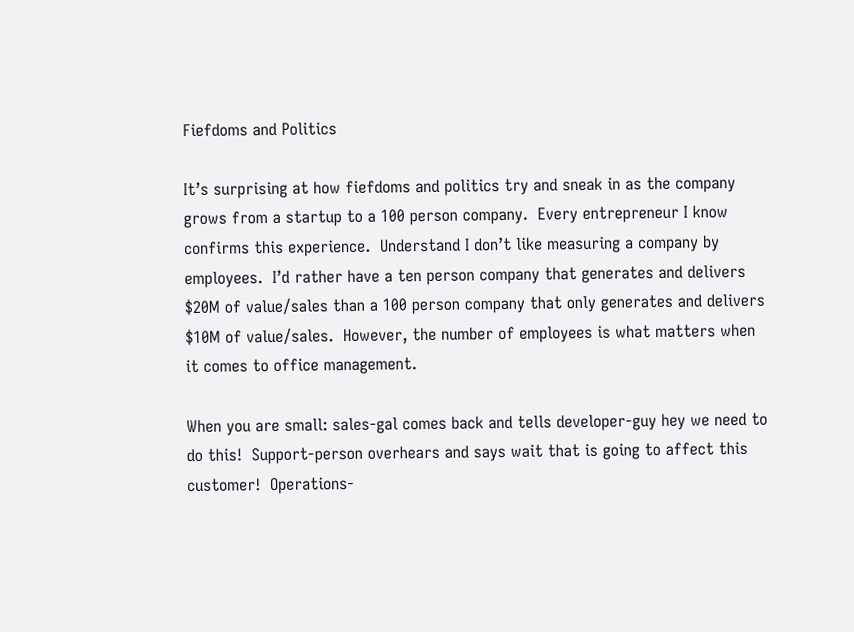Fiefdoms and Politics

It’s surprising at how fiefdoms and politics try and sneak in as the company grows from a startup to a 100 person company.  Every entrepreneur I know confirms this experience.  Understand I don’t like measuring a company by employees.  I’d rather have a ten person company that generates and delivers $20M of value/sales than a 100 person company that only generates and delivers $10M of value/sales.  However, the number of employees is what matters when it comes to office management.

When you are small: sales-gal comes back and tells developer-guy hey we need to do this!  Support-person overhears and says wait that is going to affect this customer!  Operations-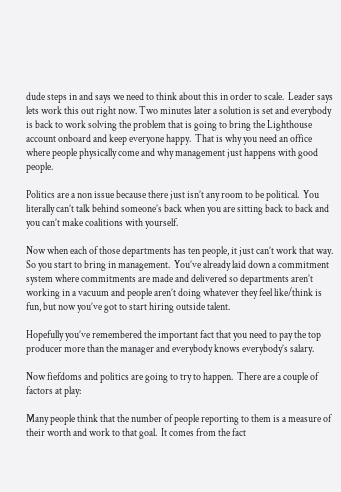dude steps in and says we need to think about this in order to scale.  Leader says lets work this out right now. Two minutes later a solution is set and everybody is back to work solving the problem that is going to bring the Lighthouse account onboard and keep everyone happy.  That is why you need an office where people physically come and why management just happens with good people.

Politics are a non issue because there just isn’t any room to be political.  You literally can’t talk behind someone’s back when you are sitting back to back and you can’t make coalitions with yourself.

Now when each of those departments has ten people, it just can’t work that way.  So you start to bring in management.  You’ve already laid down a commitment system where commitments are made and delivered so departments aren’t working in a vacuum and people aren’t doing whatever they feel like/think is fun, but now you’ve got to start hiring outside talent.

Hopefully you’ve remembered the important fact that you need to pay the top producer more than the manager and everybody knows everybody’s salary.

Now fiefdoms and politics are going to try to happen.  There are a couple of factors at play:

Many people think that the number of people reporting to them is a measure of their worth and work to that goal.  It comes from the fact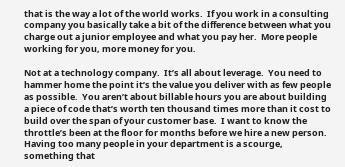that is the way a lot of the world works.  If you work in a consulting company you basically take a bit of the difference between what you charge out a junior employee and what you pay her.  More people working for you, more money for you.

Not at a technology company.  It’s all about leverage.  You need to hammer home the point it’s the value you deliver with as few people as possible.  You aren’t about billable hours you are about building a piece of code that’s worth ten thousand times more than it cost to build over the span of your customer base.  I want to know the throttle’s been at the floor for months before we hire a new person.  Having too many people in your department is a scourge, something that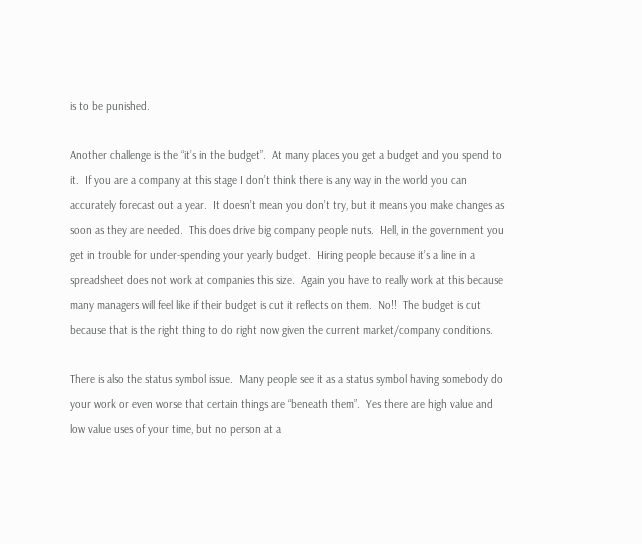is to be punished.

Another challenge is the “it’s in the budget”.  At many places you get a budget and you spend to it.  If you are a company at this stage I don’t think there is any way in the world you can accurately forecast out a year.  It doesn’t mean you don’t try, but it means you make changes as soon as they are needed.  This does drive big company people nuts.  Hell, in the government you get in trouble for under-spending your yearly budget.  Hiring people because it’s a line in a spreadsheet does not work at companies this size.  Again you have to really work at this because many managers will feel like if their budget is cut it reflects on them.  No!!  The budget is cut because that is the right thing to do right now given the current market/company conditions.

There is also the status symbol issue.  Many people see it as a status symbol having somebody do your work or even worse that certain things are “beneath them”.  Yes there are high value and low value uses of your time, but no person at a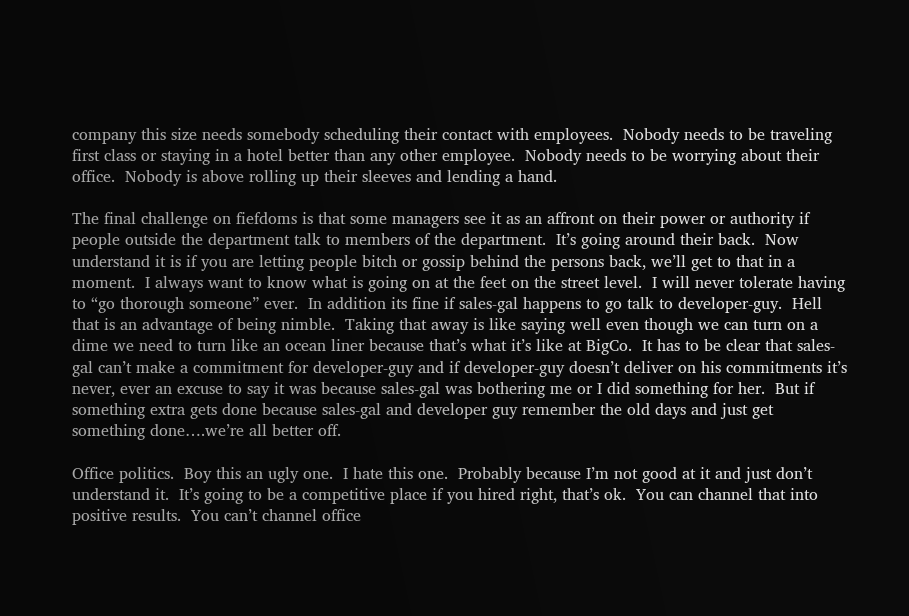company this size needs somebody scheduling their contact with employees.  Nobody needs to be traveling first class or staying in a hotel better than any other employee.  Nobody needs to be worrying about their office.  Nobody is above rolling up their sleeves and lending a hand.

The final challenge on fiefdoms is that some managers see it as an affront on their power or authority if people outside the department talk to members of the department.  It’s going around their back.  Now understand it is if you are letting people bitch or gossip behind the persons back, we’ll get to that in a moment.  I always want to know what is going on at the feet on the street level.  I will never tolerate having to “go thorough someone” ever.  In addition its fine if sales-gal happens to go talk to developer-guy.  Hell that is an advantage of being nimble.  Taking that away is like saying well even though we can turn on a dime we need to turn like an ocean liner because that’s what it’s like at BigCo.  It has to be clear that sales-gal can’t make a commitment for developer-guy and if developer-guy doesn’t deliver on his commitments it’s never, ever an excuse to say it was because sales-gal was bothering me or I did something for her.  But if something extra gets done because sales-gal and developer guy remember the old days and just get something done….we’re all better off.

Office politics.  Boy this an ugly one.  I hate this one.  Probably because I’m not good at it and just don’t understand it.  It’s going to be a competitive place if you hired right, that’s ok.  You can channel that into positive results.  You can’t channel office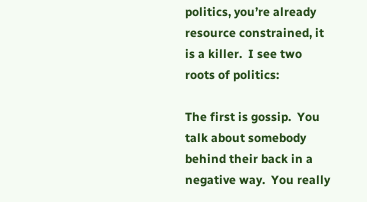politics, you’re already resource constrained, it is a killer.  I see two roots of politics:

The first is gossip.  You talk about somebody behind their back in a negative way.  You really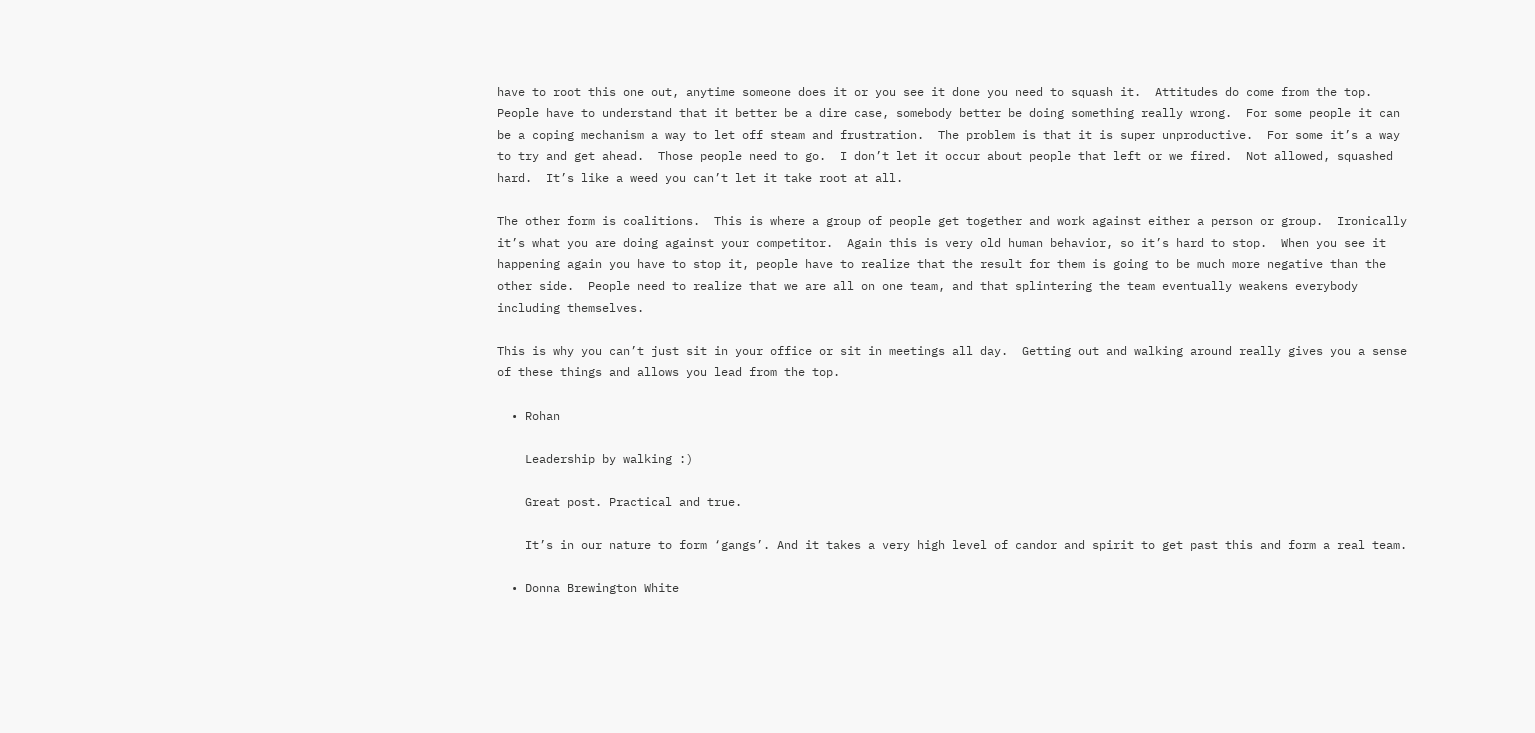have to root this one out, anytime someone does it or you see it done you need to squash it.  Attitudes do come from the top.  People have to understand that it better be a dire case, somebody better be doing something really wrong.  For some people it can be a coping mechanism a way to let off steam and frustration.  The problem is that it is super unproductive.  For some it’s a way to try and get ahead.  Those people need to go.  I don’t let it occur about people that left or we fired.  Not allowed, squashed hard.  It’s like a weed you can’t let it take root at all.

The other form is coalitions.  This is where a group of people get together and work against either a person or group.  Ironically it’s what you are doing against your competitor.  Again this is very old human behavior, so it’s hard to stop.  When you see it happening again you have to stop it, people have to realize that the result for them is going to be much more negative than the other side.  People need to realize that we are all on one team, and that splintering the team eventually weakens everybody including themselves.

This is why you can’t just sit in your office or sit in meetings all day.  Getting out and walking around really gives you a sense of these things and allows you lead from the top.

  • Rohan

    Leadership by walking :)

    Great post. Practical and true.

    It’s in our nature to form ‘gangs’. And it takes a very high level of candor and spirit to get past this and form a real team.

  • Donna Brewington White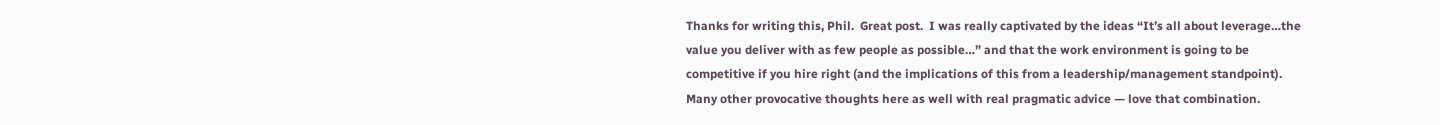Thanks for writing this, Phil.  Great post.  I was really captivated by the ideas “It’s all about leverage…the value you deliver with as few people as possible…” and that the work environment is going to be competitive if you hire right (and the implications of this from a leadership/management standpoint).  Many other provocative thoughts here as well with real pragmatic advice — love that combination.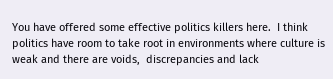You have offered some effective politics killers here.  I think politics have room to take root in environments where culture is weak and there are voids,  discrepancies and lack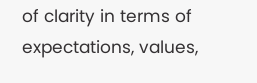of clarity in terms of expectations, values,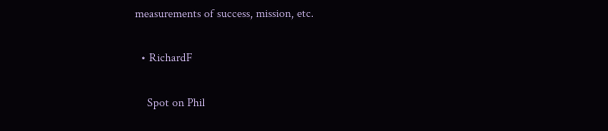measurements of success, mission, etc.

  • RichardF

    Spot on Phil